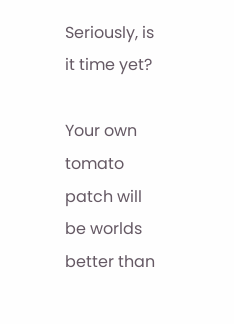Seriously, is it time yet?

Your own tomato patch will be worlds better than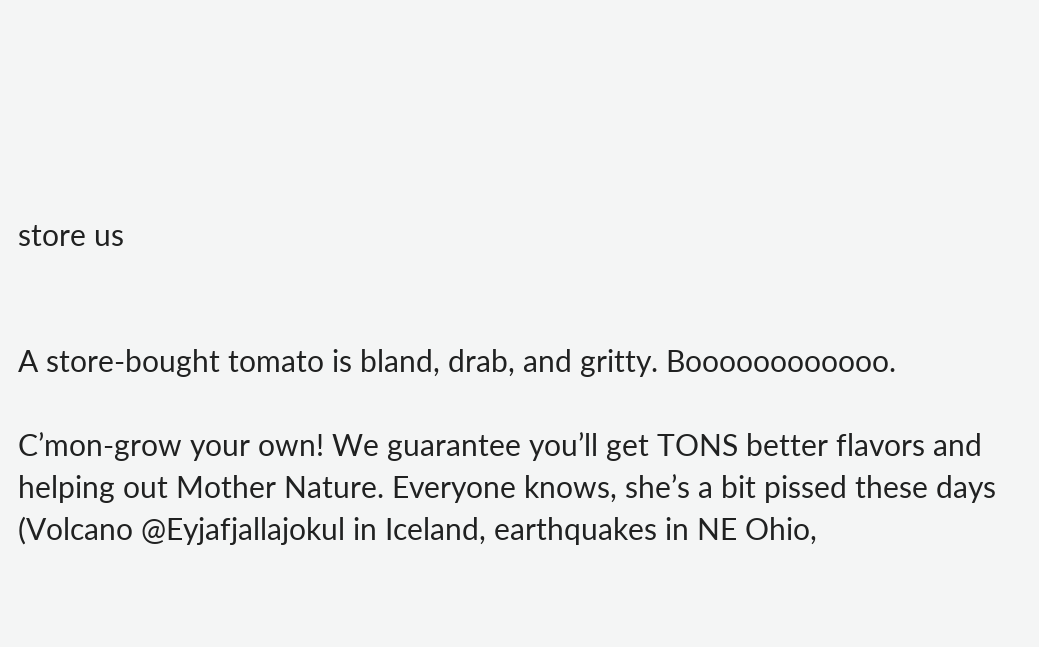store us


A store-bought tomato is bland, drab, and gritty. Boooooooooooo.

C’mon-grow your own! We guarantee you’ll get TONS better flavors and helping out Mother Nature. Everyone knows, she’s a bit pissed these days (Volcano @Eyjafjallajokul in Iceland, earthquakes in NE Ohio,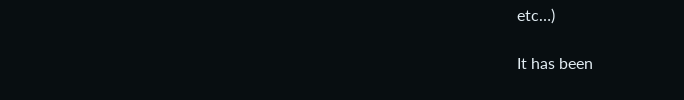etc…)

It has been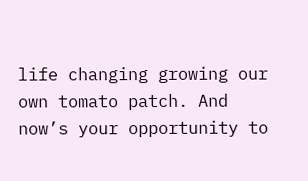life changing growing our own tomato patch. And now’s your opportunity to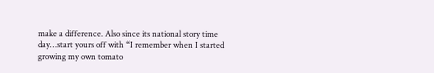make a difference. Also since its national story time day…start yours off with “I remember when I started growing my own tomato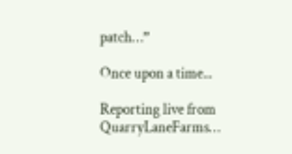patch…”

Once upon a time...

Reporting live from QuarryLaneFarms…